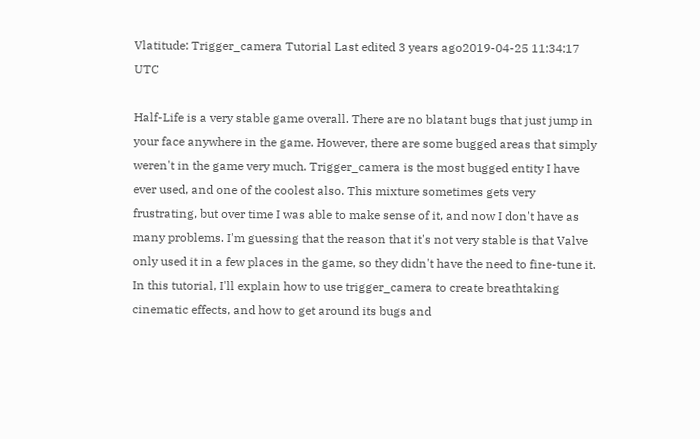Vlatitude: Trigger_camera Tutorial Last edited 3 years ago2019-04-25 11:34:17 UTC

Half-Life is a very stable game overall. There are no blatant bugs that just jump in your face anywhere in the game. However, there are some bugged areas that simply weren't in the game very much. Trigger_camera is the most bugged entity I have ever used, and one of the coolest also. This mixture sometimes gets very frustrating, but over time I was able to make sense of it, and now I don't have as many problems. I'm guessing that the reason that it's not very stable is that Valve only used it in a few places in the game, so they didn't have the need to fine-tune it. In this tutorial, I'll explain how to use trigger_camera to create breathtaking cinematic effects, and how to get around its bugs and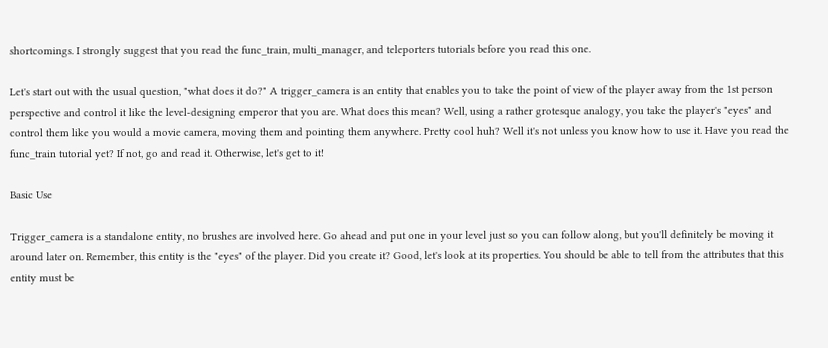shortcomings. I strongly suggest that you read the func_train, multi_manager, and teleporters tutorials before you read this one.

Let's start out with the usual question, "what does it do?" A trigger_camera is an entity that enables you to take the point of view of the player away from the 1st person perspective and control it like the level-designing emperor that you are. What does this mean? Well, using a rather grotesque analogy, you take the player's "eyes" and control them like you would a movie camera, moving them and pointing them anywhere. Pretty cool huh? Well it's not unless you know how to use it. Have you read the func_train tutorial yet? If not, go and read it. Otherwise, let's get to it!

Basic Use

Trigger_camera is a standalone entity, no brushes are involved here. Go ahead and put one in your level just so you can follow along, but you'll definitely be moving it around later on. Remember, this entity is the "eyes" of the player. Did you create it? Good, let's look at its properties. You should be able to tell from the attributes that this entity must be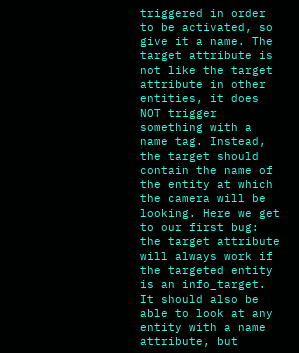triggered in order to be activated, so give it a name. The target attribute is not like the target attribute in other entities, it does NOT trigger something with a name tag. Instead, the target should contain the name of the entity at which the camera will be looking. Here we get to our first bug: the target attribute will always work if the targeted entity is an info_target. It should also be able to look at any entity with a name attribute, but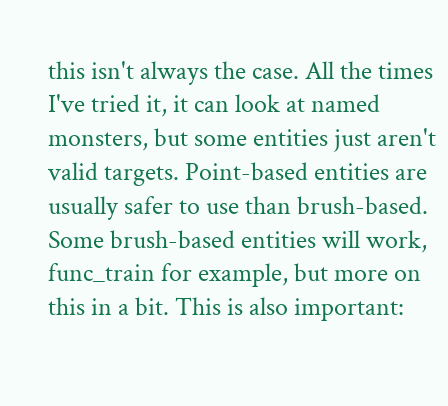this isn't always the case. All the times I've tried it, it can look at named monsters, but some entities just aren't valid targets. Point-based entities are usually safer to use than brush-based. Some brush-based entities will work, func_train for example, but more on this in a bit. This is also important: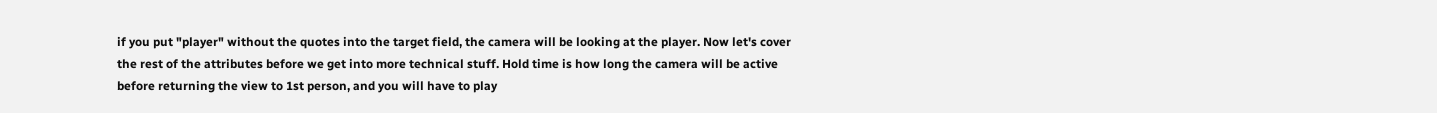if you put "player" without the quotes into the target field, the camera will be looking at the player. Now let's cover the rest of the attributes before we get into more technical stuff. Hold time is how long the camera will be active before returning the view to 1st person, and you will have to play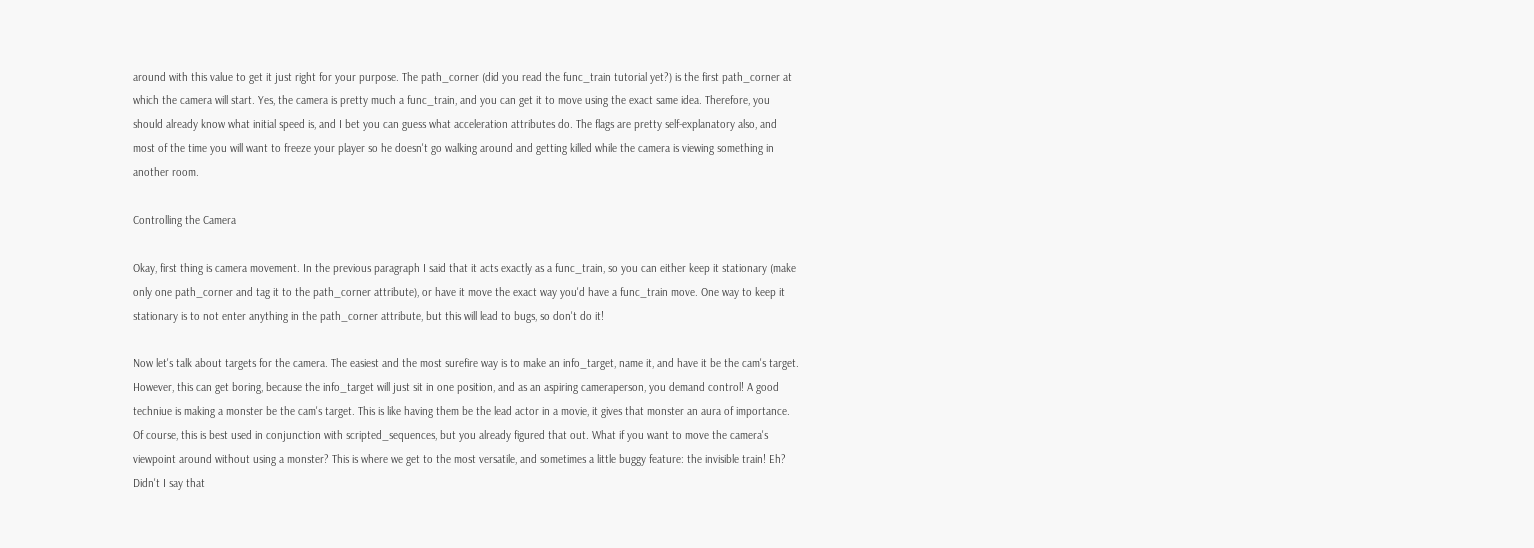around with this value to get it just right for your purpose. The path_corner (did you read the func_train tutorial yet?) is the first path_corner at which the camera will start. Yes, the camera is pretty much a func_train, and you can get it to move using the exact same idea. Therefore, you should already know what initial speed is, and I bet you can guess what acceleration attributes do. The flags are pretty self-explanatory also, and most of the time you will want to freeze your player so he doesn't go walking around and getting killed while the camera is viewing something in another room.

Controlling the Camera

Okay, first thing is camera movement. In the previous paragraph I said that it acts exactly as a func_train, so you can either keep it stationary (make only one path_corner and tag it to the path_corner attribute), or have it move the exact way you'd have a func_train move. One way to keep it stationary is to not enter anything in the path_corner attribute, but this will lead to bugs, so don't do it!

Now let's talk about targets for the camera. The easiest and the most surefire way is to make an info_target, name it, and have it be the cam's target. However, this can get boring, because the info_target will just sit in one position, and as an aspiring cameraperson, you demand control! A good techniue is making a monster be the cam's target. This is like having them be the lead actor in a movie, it gives that monster an aura of importance. Of course, this is best used in conjunction with scripted_sequences, but you already figured that out. What if you want to move the camera's viewpoint around without using a monster? This is where we get to the most versatile, and sometimes a little buggy feature: the invisible train! Eh? Didn't I say that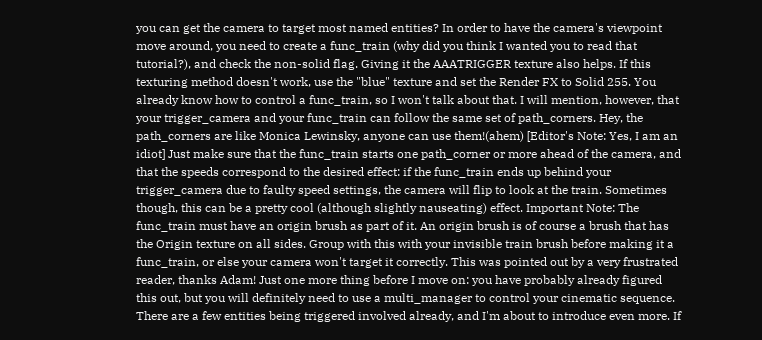you can get the camera to target most named entities? In order to have the camera's viewpoint move around, you need to create a func_train (why did you think I wanted you to read that tutorial?), and check the non-solid flag. Giving it the AAATRIGGER texture also helps. If this texturing method doesn't work, use the "blue" texture and set the Render FX to Solid 255. You already know how to control a func_train, so I won't talk about that. I will mention, however, that your trigger_camera and your func_train can follow the same set of path_corners. Hey, the path_corners are like Monica Lewinsky, anyone can use them!(ahem) [Editor's Note: Yes, I am an idiot] Just make sure that the func_train starts one path_corner or more ahead of the camera, and that the speeds correspond to the desired effect: if the func_train ends up behind your trigger_camera due to faulty speed settings, the camera will flip to look at the train. Sometimes though, this can be a pretty cool (although slightly nauseating) effect. Important Note: The func_train must have an origin brush as part of it. An origin brush is of course a brush that has the Origin texture on all sides. Group with this with your invisible train brush before making it a func_train, or else your camera won't target it correctly. This was pointed out by a very frustrated reader, thanks Adam! Just one more thing before I move on: you have probably already figured this out, but you will definitely need to use a multi_manager to control your cinematic sequence. There are a few entities being triggered involved already, and I'm about to introduce even more. If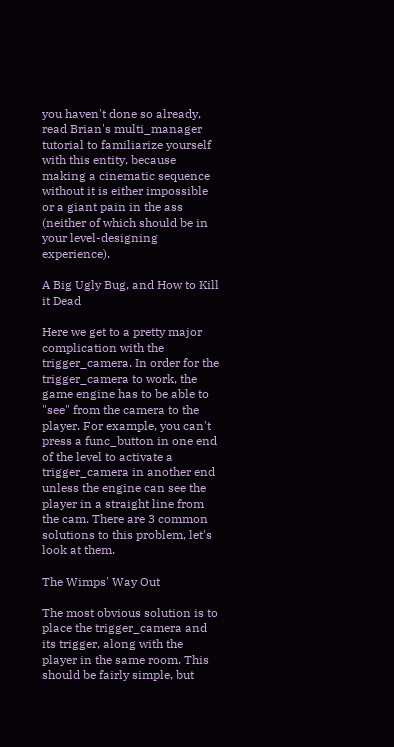you haven't done so already, read Brian's multi_manager tutorial to familiarize yourself with this entity, because making a cinematic sequence without it is either impossible or a giant pain in the ass (neither of which should be in your level-designing experience).

A Big Ugly Bug, and How to Kill it Dead

Here we get to a pretty major complication with the trigger_camera. In order for the trigger_camera to work, the game engine has to be able to "see" from the camera to the player. For example, you can't press a func_button in one end of the level to activate a trigger_camera in another end unless the engine can see the player in a straight line from the cam. There are 3 common solutions to this problem, let's look at them.

The Wimps' Way Out

The most obvious solution is to place the trigger_camera and its trigger, along with the player in the same room. This should be fairly simple, but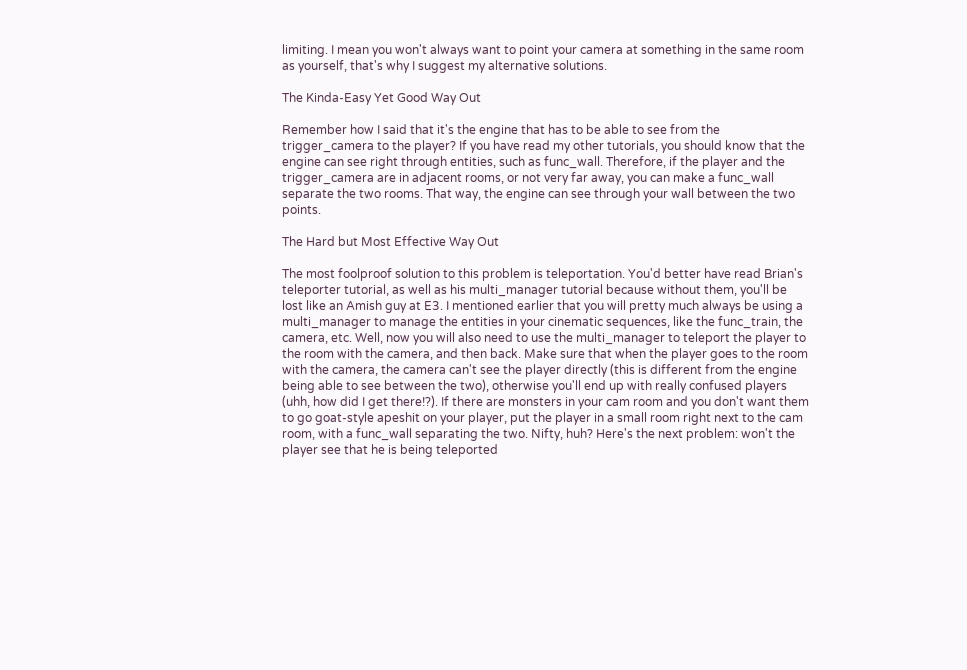limiting. I mean you won't always want to point your camera at something in the same room as yourself, that's why I suggest my alternative solutions.

The Kinda-Easy Yet Good Way Out

Remember how I said that it's the engine that has to be able to see from the trigger_camera to the player? If you have read my other tutorials, you should know that the engine can see right through entities, such as func_wall. Therefore, if the player and the trigger_camera are in adjacent rooms, or not very far away, you can make a func_wall separate the two rooms. That way, the engine can see through your wall between the two points.

The Hard but Most Effective Way Out

The most foolproof solution to this problem is teleportation. You'd better have read Brian's teleporter tutorial, as well as his multi_manager tutorial because without them, you'll be lost like an Amish guy at E3. I mentioned earlier that you will pretty much always be using a multi_manager to manage the entities in your cinematic sequences, like the func_train, the camera, etc. Well, now you will also need to use the multi_manager to teleport the player to the room with the camera, and then back. Make sure that when the player goes to the room with the camera, the camera can't see the player directly (this is different from the engine being able to see between the two), otherwise you'll end up with really confused players (uhh, how did I get there!?). If there are monsters in your cam room and you don't want them to go goat-style apeshit on your player, put the player in a small room right next to the cam room, with a func_wall separating the two. Nifty, huh? Here's the next problem: won't the player see that he is being teleported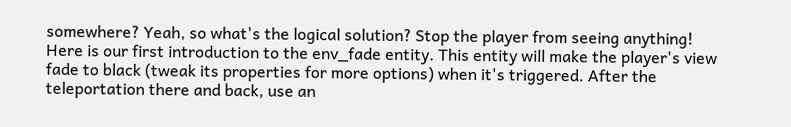somewhere? Yeah, so what's the logical solution? Stop the player from seeing anything! Here is our first introduction to the env_fade entity. This entity will make the player's view fade to black (tweak its properties for more options) when it's triggered. After the teleportation there and back, use an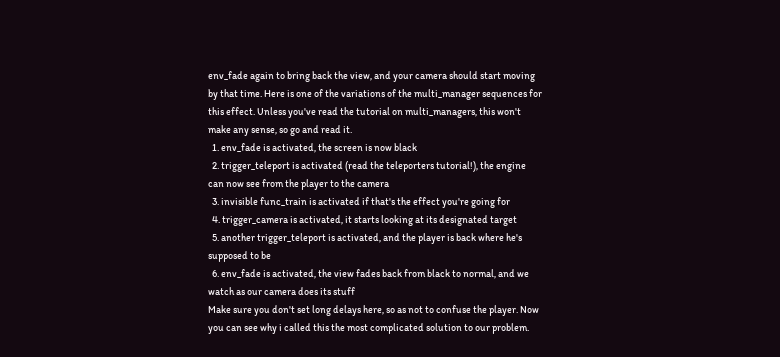env_fade again to bring back the view, and your camera should start moving by that time. Here is one of the variations of the multi_manager sequences for this effect. Unless you've read the tutorial on multi_managers, this won't make any sense, so go and read it.
  1. env_fade is activated, the screen is now black
  2. trigger_teleport is activated (read the teleporters tutorial!), the engine can now see from the player to the camera
  3. invisible func_train is activated if that's the effect you're going for
  4. trigger_camera is activated, it starts looking at its designated target
  5. another trigger_teleport is activated, and the player is back where he's supposed to be
  6. env_fade is activated, the view fades back from black to normal, and we watch as our camera does its stuff
Make sure you don't set long delays here, so as not to confuse the player. Now you can see why i called this the most complicated solution to our problem.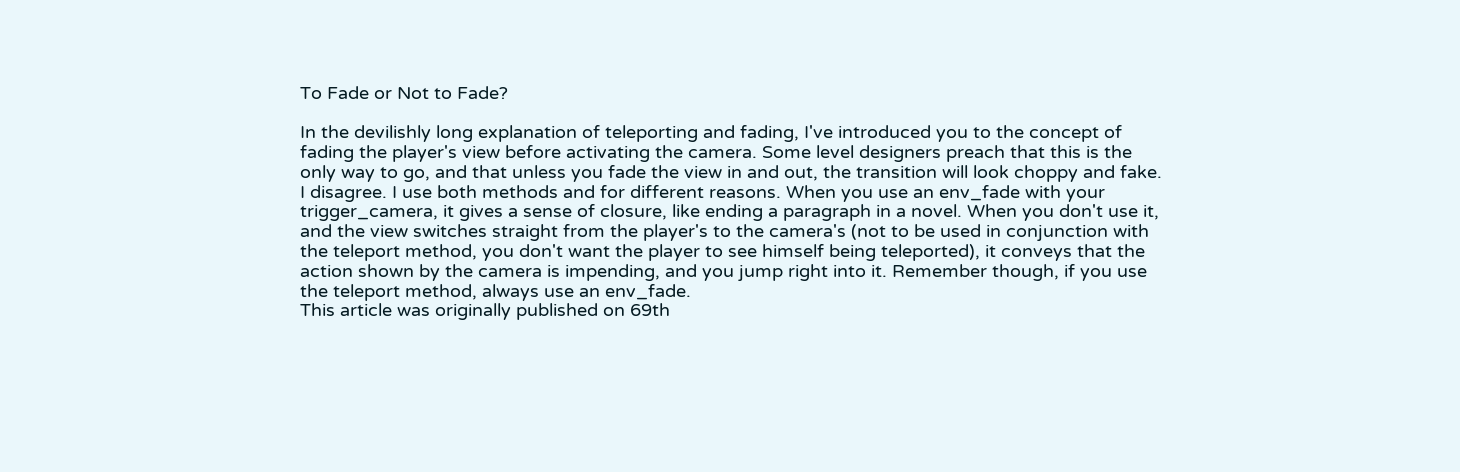To Fade or Not to Fade?

In the devilishly long explanation of teleporting and fading, I've introduced you to the concept of fading the player's view before activating the camera. Some level designers preach that this is the only way to go, and that unless you fade the view in and out, the transition will look choppy and fake. I disagree. I use both methods and for different reasons. When you use an env_fade with your trigger_camera, it gives a sense of closure, like ending a paragraph in a novel. When you don't use it, and the view switches straight from the player's to the camera's (not to be used in conjunction with the teleport method, you don't want the player to see himself being teleported), it conveys that the action shown by the camera is impending, and you jump right into it. Remember though, if you use the teleport method, always use an env_fade.
This article was originally published on 69th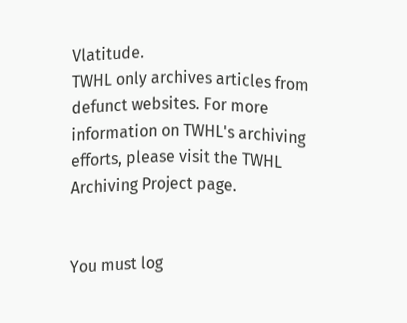Vlatitude.
TWHL only archives articles from defunct websites. For more information on TWHL's archiving efforts, please visit the TWHL Archiving Project page.


You must log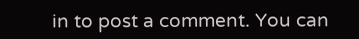in to post a comment. You can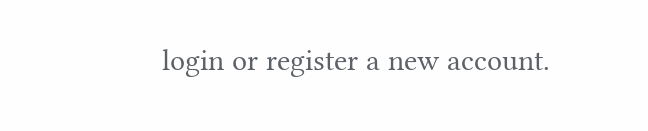login or register a new account.